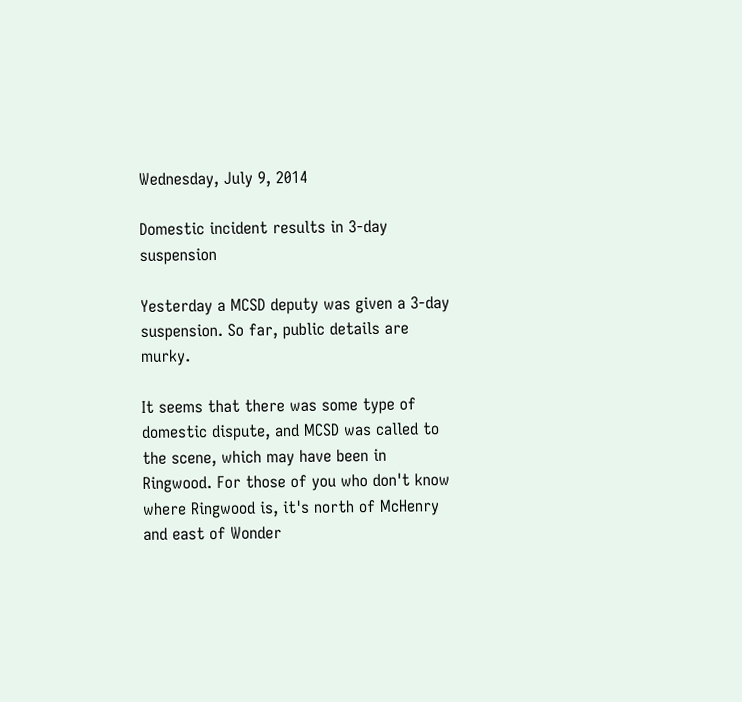Wednesday, July 9, 2014

Domestic incident results in 3-day suspension

Yesterday a MCSD deputy was given a 3-day suspension. So far, public details are murky.

It seems that there was some type of domestic dispute, and MCSD was called to the scene, which may have been in Ringwood. For those of you who don't know where Ringwood is, it's north of McHenry and east of Wonder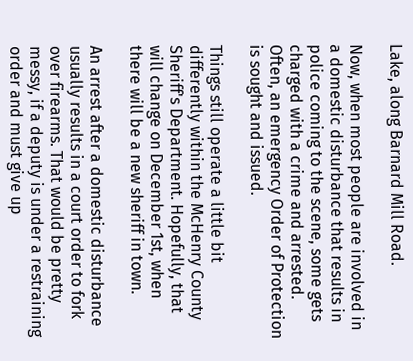Lake, along Barnard Mill Road.

Now, when most people are involved in a domestic disturbance that results in police coming to the scene, some gets charged with a crime and arrested. Often, an emergency Order of Protection is sought and issued.

Things still operate a little bit differently within the McHenry County Sheriff's Department. Hopefully, that will change on December 1st, when there will be a new sheriff in town.

An arrest after a domestic disturbance usually results in a court order to fork over firearms. That would be pretty messy, if a deputy is under a restraining order and must give up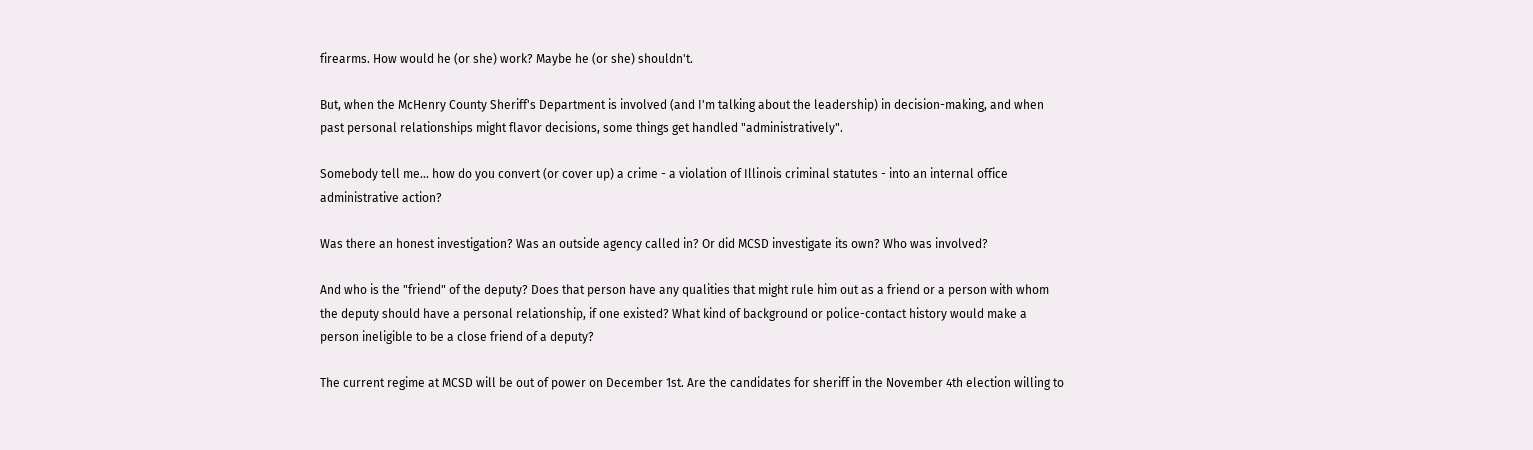firearms. How would he (or she) work? Maybe he (or she) shouldn't.

But, when the McHenry County Sheriff's Department is involved (and I'm talking about the leadership) in decision-making, and when past personal relationships might flavor decisions, some things get handled "administratively".

Somebody tell me... how do you convert (or cover up) a crime - a violation of Illinois criminal statutes - into an internal office administrative action?

Was there an honest investigation? Was an outside agency called in? Or did MCSD investigate its own? Who was involved?

And who is the "friend" of the deputy? Does that person have any qualities that might rule him out as a friend or a person with whom the deputy should have a personal relationship, if one existed? What kind of background or police-contact history would make a person ineligible to be a close friend of a deputy?

The current regime at MCSD will be out of power on December 1st. Are the candidates for sheriff in the November 4th election willing to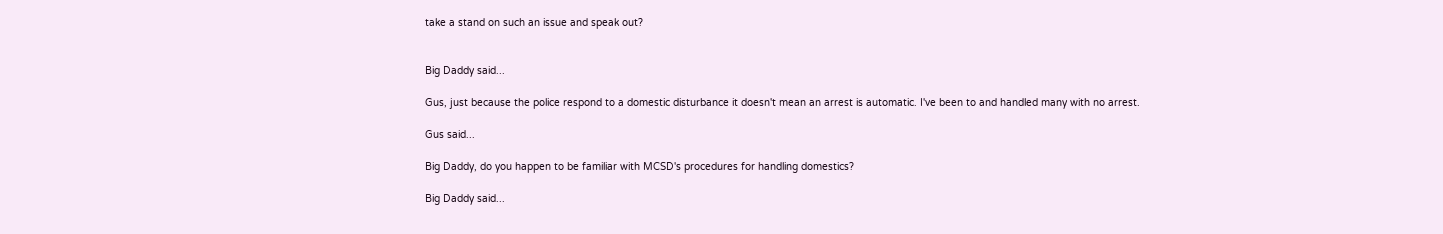take a stand on such an issue and speak out?


Big Daddy said...

Gus, just because the police respond to a domestic disturbance it doesn't mean an arrest is automatic. I've been to and handled many with no arrest.

Gus said...

Big Daddy, do you happen to be familiar with MCSD's procedures for handling domestics?

Big Daddy said...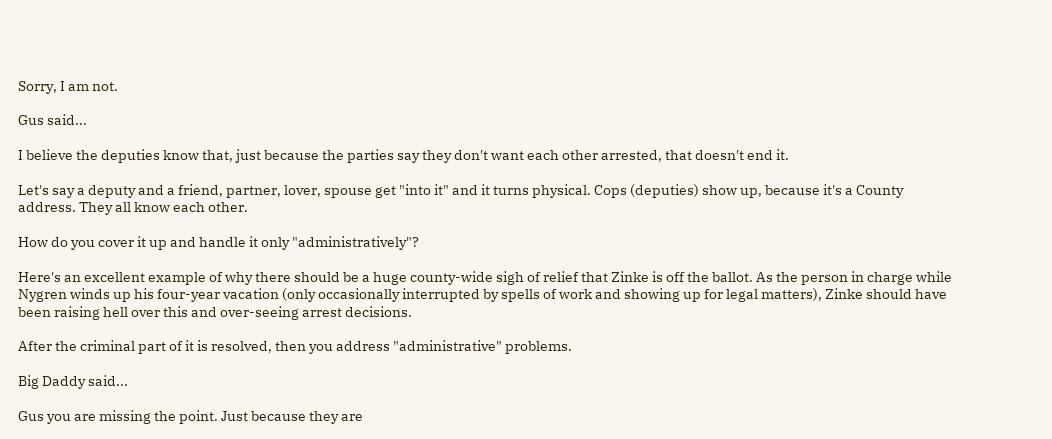Sorry, I am not.

Gus said...

I believe the deputies know that, just because the parties say they don't want each other arrested, that doesn't end it.

Let's say a deputy and a friend, partner, lover, spouse get "into it" and it turns physical. Cops (deputies) show up, because it's a County address. They all know each other.

How do you cover it up and handle it only "administratively"?

Here's an excellent example of why there should be a huge county-wide sigh of relief that Zinke is off the ballot. As the person in charge while Nygren winds up his four-year vacation (only occasionally interrupted by spells of work and showing up for legal matters), Zinke should have been raising hell over this and over-seeing arrest decisions.

After the criminal part of it is resolved, then you address "administrative" problems.

Big Daddy said...

Gus you are missing the point. Just because they are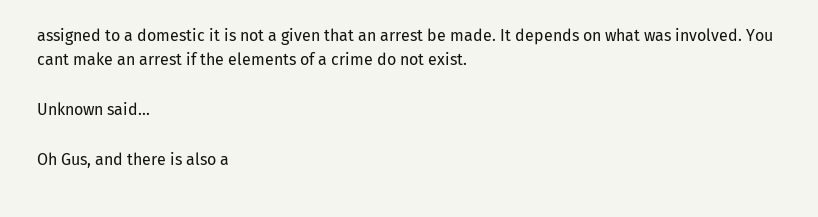assigned to a domestic it is not a given that an arrest be made. It depends on what was involved. You cant make an arrest if the elements of a crime do not exist.

Unknown said...

Oh Gus, and there is also a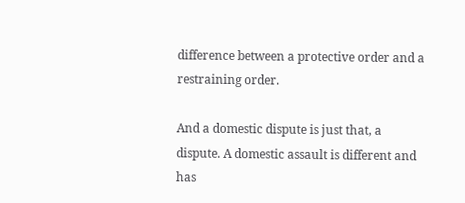difference between a protective order and a restraining order.

And a domestic dispute is just that, a dispute. A domestic assault is different and has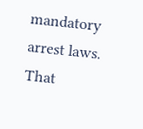mandatory arrest laws. That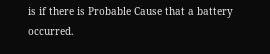is if there is Probable Cause that a battery occurred.